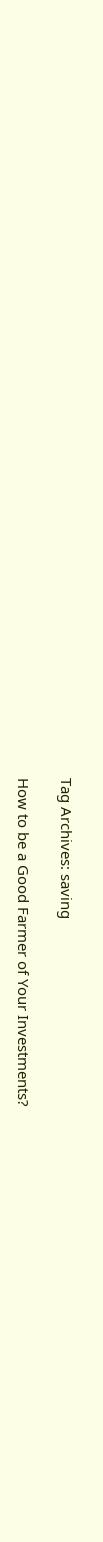Tag Archives: saving

How to be a Good Farmer of Your Investments?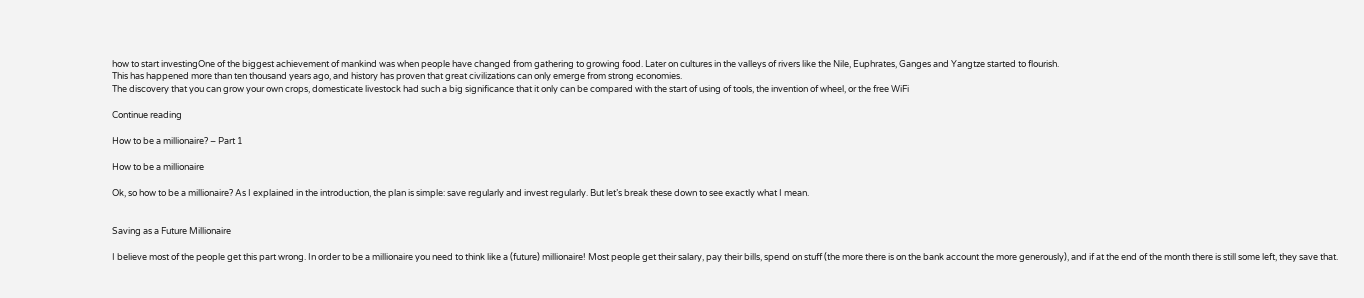how to start investingOne of the biggest achievement of mankind was when people have changed from gathering to growing food. Later on cultures in the valleys of rivers like the Nile, Euphrates, Ganges and Yangtze started to flourish.
This has happened more than ten thousand years ago, and history has proven that great civilizations can only emerge from strong economies.
The discovery that you can grow your own crops, domesticate livestock had such a big significance that it only can be compared with the start of using of tools, the invention of wheel, or the free WiFi

Continue reading

How to be a millionaire? – Part 1

How to be a millionaire

Ok, so how to be a millionaire? As I explained in the introduction, the plan is simple: save regularly and invest regularly. But let’s break these down to see exactly what I mean.


Saving as a Future Millionaire

I believe most of the people get this part wrong. In order to be a millionaire you need to think like a (future) millionaire! Most people get their salary, pay their bills, spend on stuff (the more there is on the bank account the more generously), and if at the end of the month there is still some left, they save that.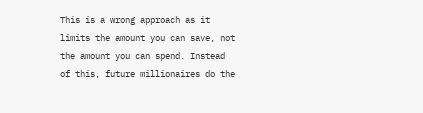This is a wrong approach as it limits the amount you can save, not the amount you can spend. Instead of this, future millionaires do the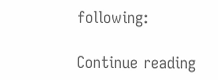following:

Continue reading